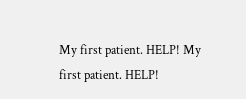My first patient. HELP! My first patient. HELP!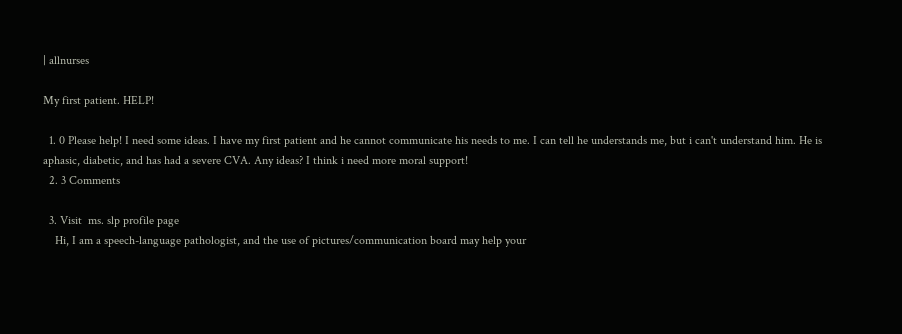| allnurses

My first patient. HELP!

  1. 0 Please help! I need some ideas. I have my first patient and he cannot communicate his needs to me. I can tell he understands me, but i can't understand him. He is aphasic, diabetic, and has had a severe CVA. Any ideas? I think i need more moral support!
  2. 3 Comments

  3. Visit  ms. slp profile page
    Hi, I am a speech-language pathologist, and the use of pictures/communication board may help your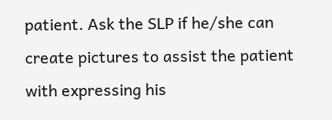patient. Ask the SLP if he/she can create pictures to assist the patient with expressing his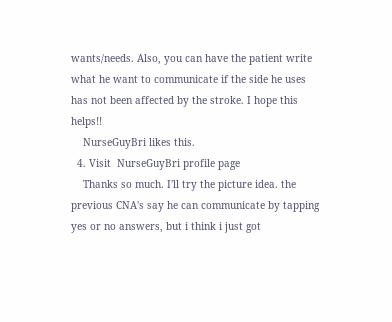wants/needs. Also, you can have the patient write what he want to communicate if the side he uses has not been affected by the stroke. I hope this helps!!
    NurseGuyBri likes this.
  4. Visit  NurseGuyBri profile page
    Thanks so much. I'll try the picture idea. the previous CNA's say he can communicate by tapping yes or no answers, but i think i just got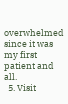overwhelmed since it was my first patient and all.
  5. Visit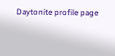Daytonite profile page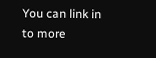You can link in to more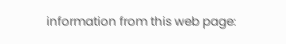information from this web page: